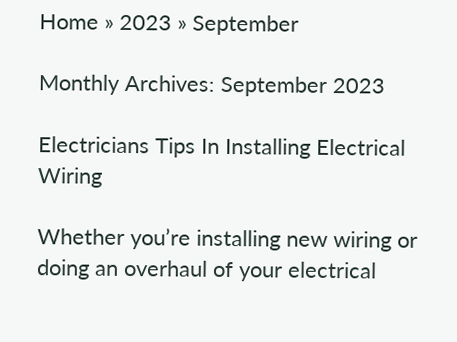Home » 2023 » September

Monthly Archives: September 2023

Electricians Tips In Installing Electrical Wiring

Whether you’re installing new wiring or doing an overhaul of your electrical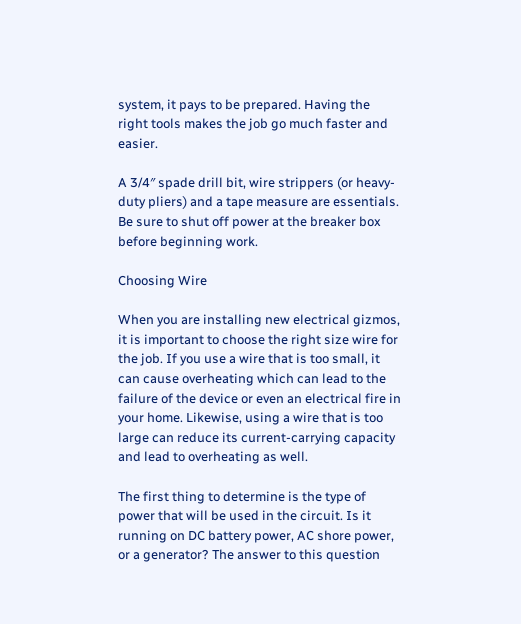system, it pays to be prepared. Having the right tools makes the job go much faster and easier.

A 3/4″ spade drill bit, wire strippers (or heavy-duty pliers) and a tape measure are essentials. Be sure to shut off power at the breaker box before beginning work.

Choosing Wire

When you are installing new electrical gizmos, it is important to choose the right size wire for the job. If you use a wire that is too small, it can cause overheating which can lead to the failure of the device or even an electrical fire in your home. Likewise, using a wire that is too large can reduce its current-carrying capacity and lead to overheating as well.

The first thing to determine is the type of power that will be used in the circuit. Is it running on DC battery power, AC shore power, or a generator? The answer to this question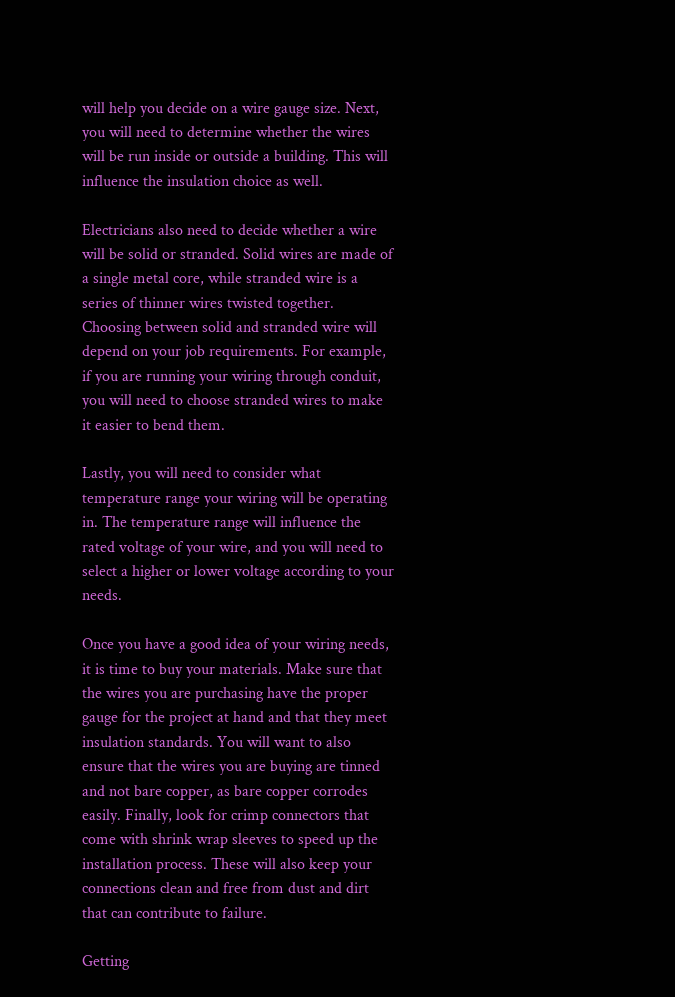will help you decide on a wire gauge size. Next, you will need to determine whether the wires will be run inside or outside a building. This will influence the insulation choice as well.

Electricians also need to decide whether a wire will be solid or stranded. Solid wires are made of a single metal core, while stranded wire is a series of thinner wires twisted together. Choosing between solid and stranded wire will depend on your job requirements. For example, if you are running your wiring through conduit, you will need to choose stranded wires to make it easier to bend them.

Lastly, you will need to consider what temperature range your wiring will be operating in. The temperature range will influence the rated voltage of your wire, and you will need to select a higher or lower voltage according to your needs.

Once you have a good idea of your wiring needs, it is time to buy your materials. Make sure that the wires you are purchasing have the proper gauge for the project at hand and that they meet insulation standards. You will want to also ensure that the wires you are buying are tinned and not bare copper, as bare copper corrodes easily. Finally, look for crimp connectors that come with shrink wrap sleeves to speed up the installation process. These will also keep your connections clean and free from dust and dirt that can contribute to failure.

Getting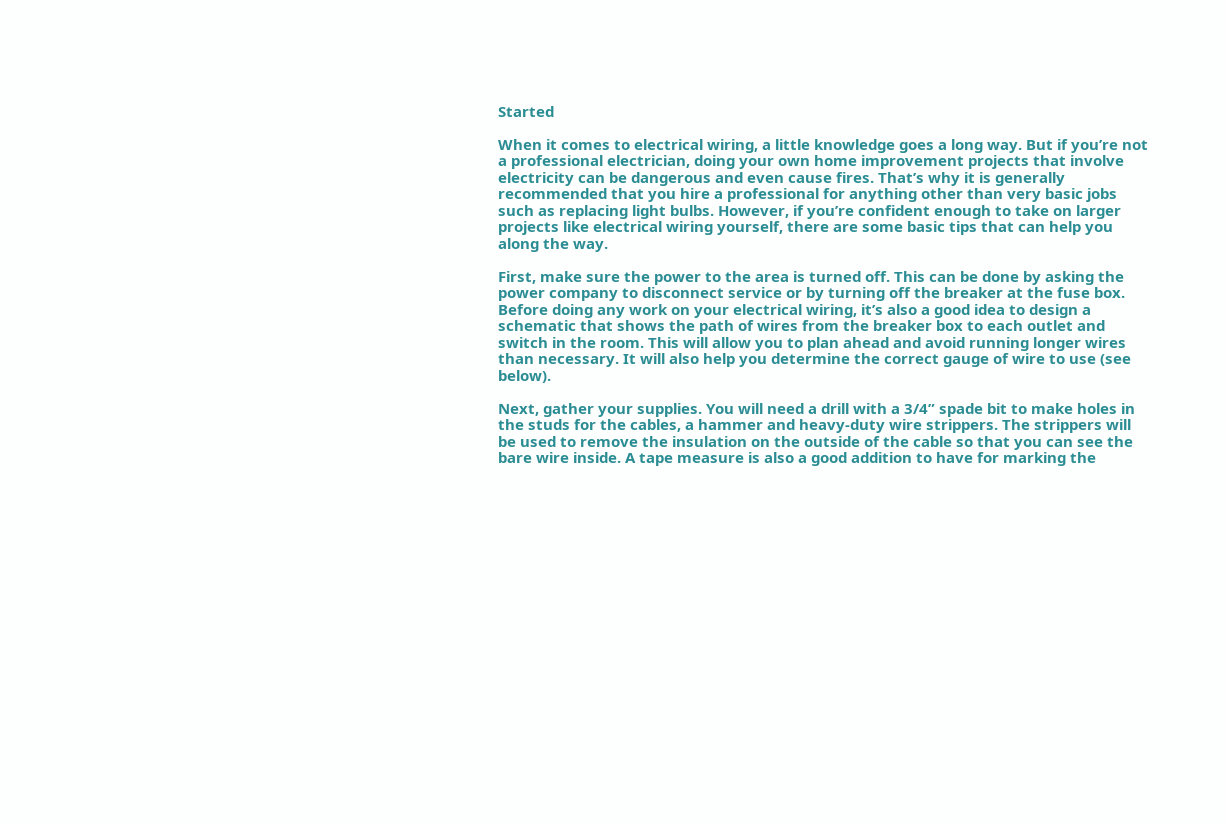Started

When it comes to electrical wiring, a little knowledge goes a long way. But if you’re not a professional electrician, doing your own home improvement projects that involve electricity can be dangerous and even cause fires. That’s why it is generally recommended that you hire a professional for anything other than very basic jobs such as replacing light bulbs. However, if you’re confident enough to take on larger projects like electrical wiring yourself, there are some basic tips that can help you along the way.

First, make sure the power to the area is turned off. This can be done by asking the power company to disconnect service or by turning off the breaker at the fuse box. Before doing any work on your electrical wiring, it’s also a good idea to design a schematic that shows the path of wires from the breaker box to each outlet and switch in the room. This will allow you to plan ahead and avoid running longer wires than necessary. It will also help you determine the correct gauge of wire to use (see below).

Next, gather your supplies. You will need a drill with a 3/4” spade bit to make holes in the studs for the cables, a hammer and heavy-duty wire strippers. The strippers will be used to remove the insulation on the outside of the cable so that you can see the bare wire inside. A tape measure is also a good addition to have for marking the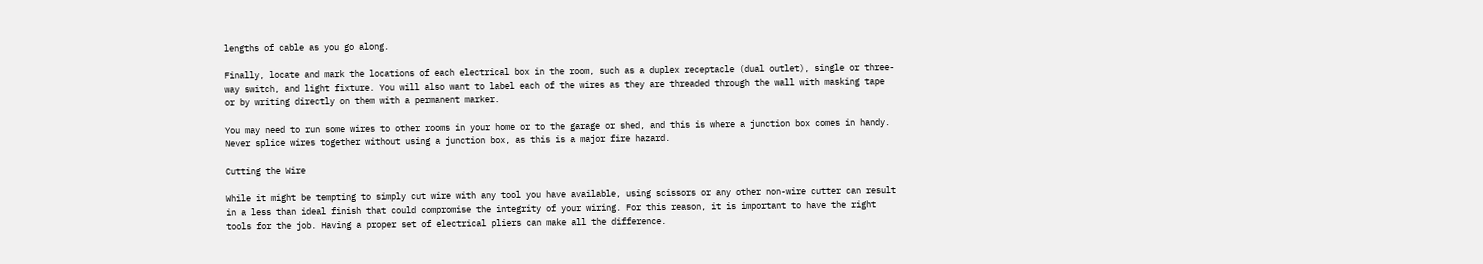lengths of cable as you go along.

Finally, locate and mark the locations of each electrical box in the room, such as a duplex receptacle (dual outlet), single or three-way switch, and light fixture. You will also want to label each of the wires as they are threaded through the wall with masking tape or by writing directly on them with a permanent marker.

You may need to run some wires to other rooms in your home or to the garage or shed, and this is where a junction box comes in handy. Never splice wires together without using a junction box, as this is a major fire hazard.

Cutting the Wire

While it might be tempting to simply cut wire with any tool you have available, using scissors or any other non-wire cutter can result in a less than ideal finish that could compromise the integrity of your wiring. For this reason, it is important to have the right tools for the job. Having a proper set of electrical pliers can make all the difference.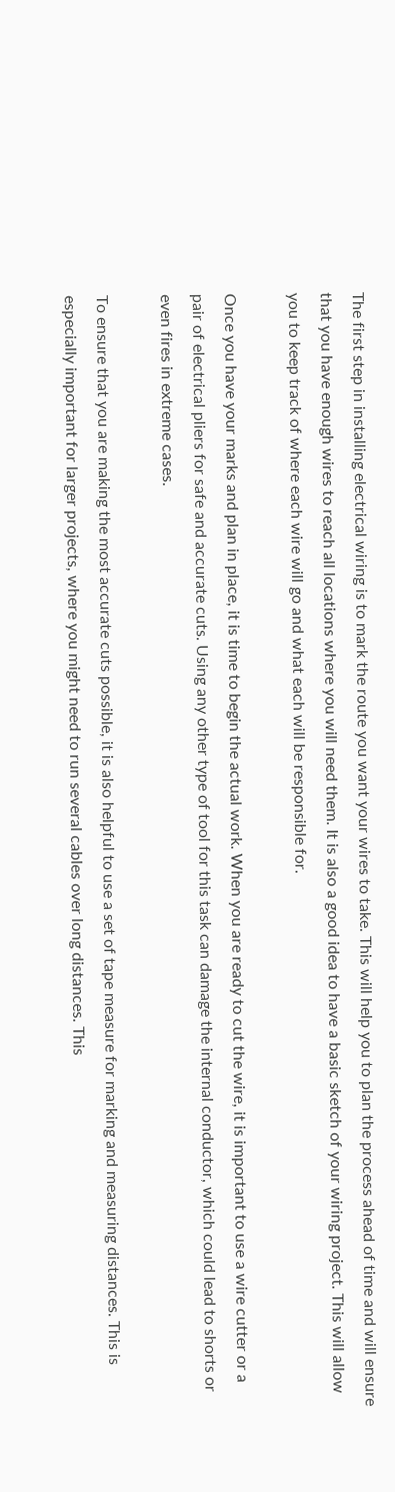The first step in installing electrical wiring is to mark the route you want your wires to take. This will help you to plan the process ahead of time and will ensure that you have enough wires to reach all locations where you will need them. It is also a good idea to have a basic sketch of your wiring project. This will allow you to keep track of where each wire will go and what each will be responsible for.

Once you have your marks and plan in place, it is time to begin the actual work. When you are ready to cut the wire, it is important to use a wire cutter or a pair of electrical pliers for safe and accurate cuts. Using any other type of tool for this task can damage the internal conductor, which could lead to shorts or even fires in extreme cases.

To ensure that you are making the most accurate cuts possible, it is also helpful to use a set of tape measure for marking and measuring distances. This is especially important for larger projects, where you might need to run several cables over long distances. This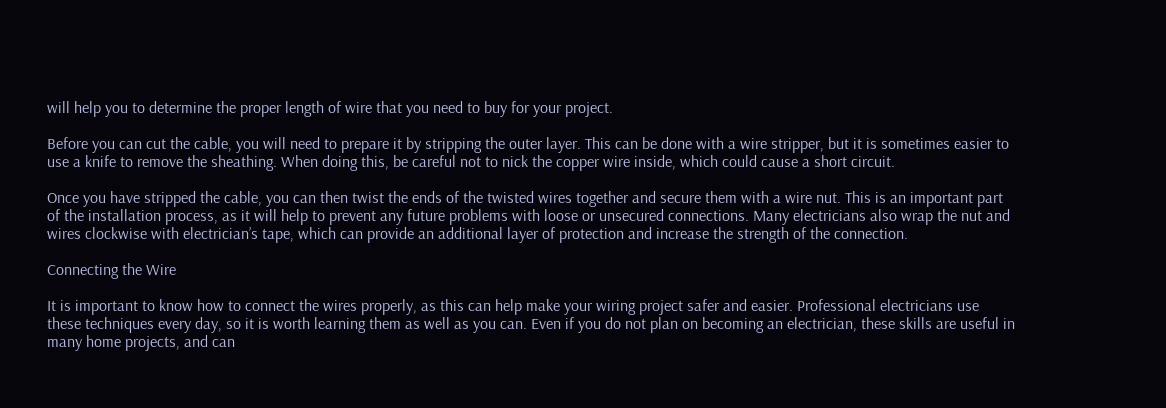will help you to determine the proper length of wire that you need to buy for your project.

Before you can cut the cable, you will need to prepare it by stripping the outer layer. This can be done with a wire stripper, but it is sometimes easier to use a knife to remove the sheathing. When doing this, be careful not to nick the copper wire inside, which could cause a short circuit.

Once you have stripped the cable, you can then twist the ends of the twisted wires together and secure them with a wire nut. This is an important part of the installation process, as it will help to prevent any future problems with loose or unsecured connections. Many electricians also wrap the nut and wires clockwise with electrician’s tape, which can provide an additional layer of protection and increase the strength of the connection.

Connecting the Wire

It is important to know how to connect the wires properly, as this can help make your wiring project safer and easier. Professional electricians use these techniques every day, so it is worth learning them as well as you can. Even if you do not plan on becoming an electrician, these skills are useful in many home projects, and can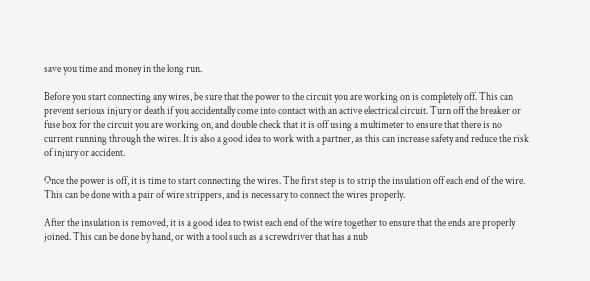save you time and money in the long run.

Before you start connecting any wires, be sure that the power to the circuit you are working on is completely off. This can prevent serious injury or death if you accidentally come into contact with an active electrical circuit. Turn off the breaker or fuse box for the circuit you are working on, and double check that it is off using a multimeter to ensure that there is no current running through the wires. It is also a good idea to work with a partner, as this can increase safety and reduce the risk of injury or accident.

Once the power is off, it is time to start connecting the wires. The first step is to strip the insulation off each end of the wire. This can be done with a pair of wire strippers, and is necessary to connect the wires properly.

After the insulation is removed, it is a good idea to twist each end of the wire together to ensure that the ends are properly joined. This can be done by hand, or with a tool such as a screwdriver that has a nub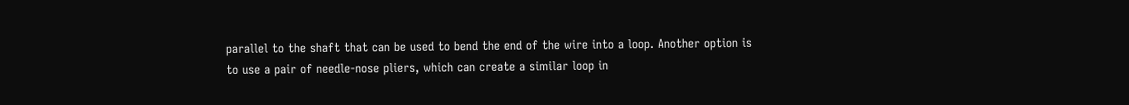parallel to the shaft that can be used to bend the end of the wire into a loop. Another option is to use a pair of needle-nose pliers, which can create a similar loop in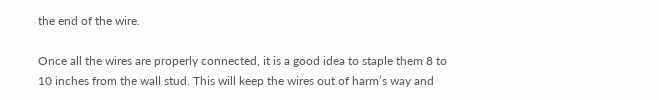the end of the wire.

Once all the wires are properly connected, it is a good idea to staple them 8 to 10 inches from the wall stud. This will keep the wires out of harm’s way and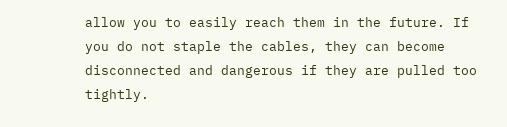allow you to easily reach them in the future. If you do not staple the cables, they can become disconnected and dangerous if they are pulled too tightly.